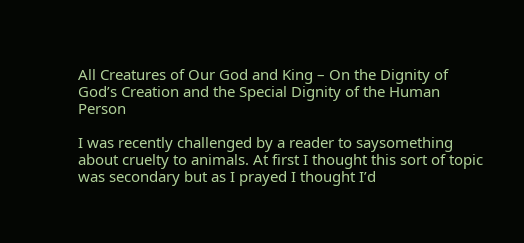All Creatures of Our God and King – On the Dignity of God’s Creation and the Special Dignity of the Human Person

I was recently challenged by a reader to saysomething about cruelty to animals. At first I thought this sort of topic was secondary but as I prayed I thought I’d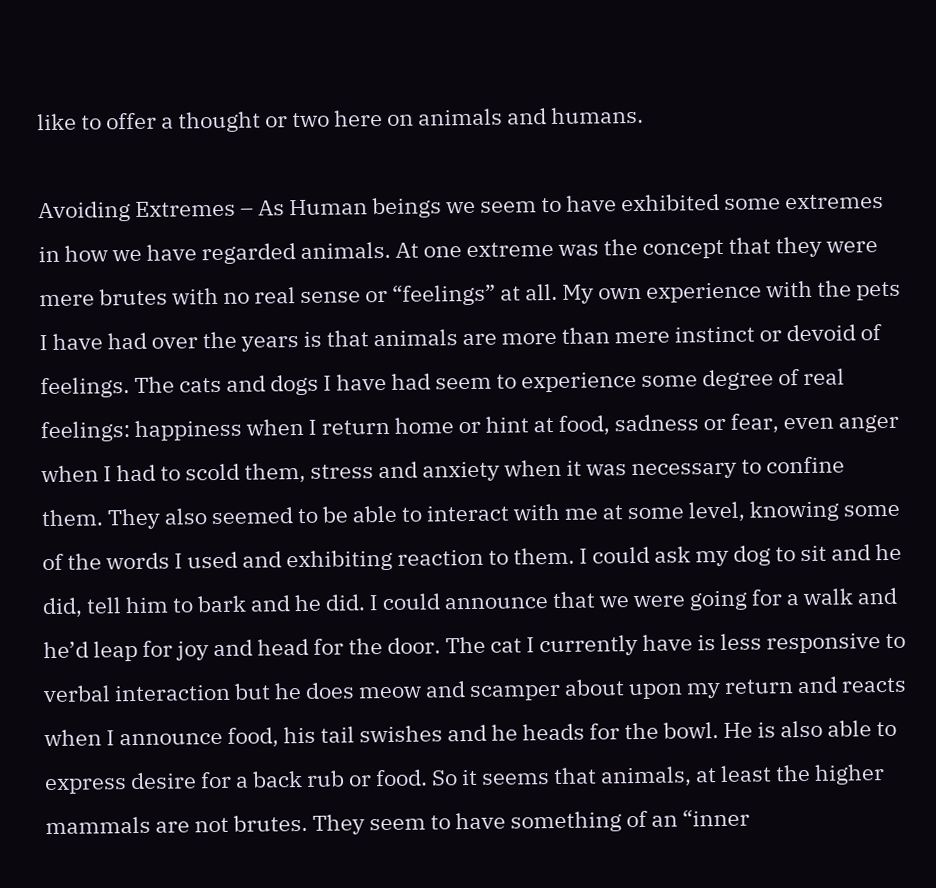like to offer a thought or two here on animals and humans.

Avoiding Extremes – As Human beings we seem to have exhibited some extremes in how we have regarded animals. At one extreme was the concept that they were mere brutes with no real sense or “feelings” at all. My own experience with the pets I have had over the years is that animals are more than mere instinct or devoid of feelings. The cats and dogs I have had seem to experience some degree of real feelings: happiness when I return home or hint at food, sadness or fear, even anger when I had to scold them, stress and anxiety when it was necessary to confine them. They also seemed to be able to interact with me at some level, knowing some of the words I used and exhibiting reaction to them. I could ask my dog to sit and he did, tell him to bark and he did. I could announce that we were going for a walk and he’d leap for joy and head for the door. The cat I currently have is less responsive to verbal interaction but he does meow and scamper about upon my return and reacts when I announce food, his tail swishes and he heads for the bowl. He is also able to express desire for a back rub or food. So it seems that animals, at least the higher mammals are not brutes. They seem to have something of an “inner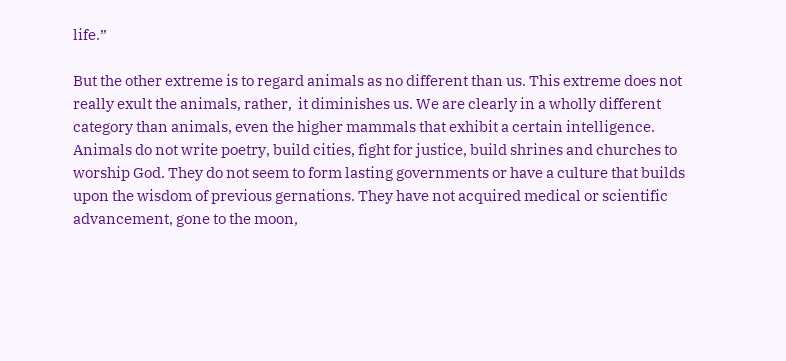life.”

But the other extreme is to regard animals as no different than us. This extreme does not really exult the animals, rather,  it diminishes us. We are clearly in a wholly different category than animals, even the higher mammals that exhibit a certain intelligence. Animals do not write poetry, build cities, fight for justice, build shrines and churches to worship God. They do not seem to form lasting governments or have a culture that builds upon the wisdom of previous gernations. They have not acquired medical or scientific advancement, gone to the moon,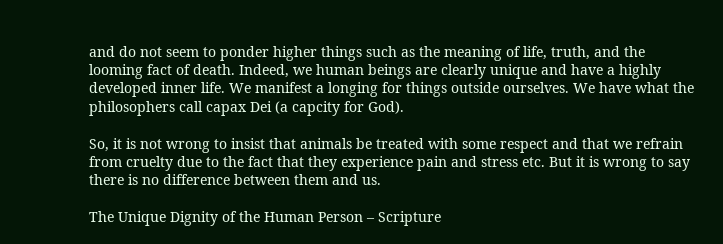and do not seem to ponder higher things such as the meaning of life, truth, and the looming fact of death. Indeed, we human beings are clearly unique and have a highly developed inner life. We manifest a longing for things outside ourselves. We have what the philosophers call capax Dei (a capcity for God).

So, it is not wrong to insist that animals be treated with some respect and that we refrain from cruelty due to the fact that they experience pain and stress etc. But it is wrong to say there is no difference between them and us.

The Unique Dignity of the Human Person – Scripture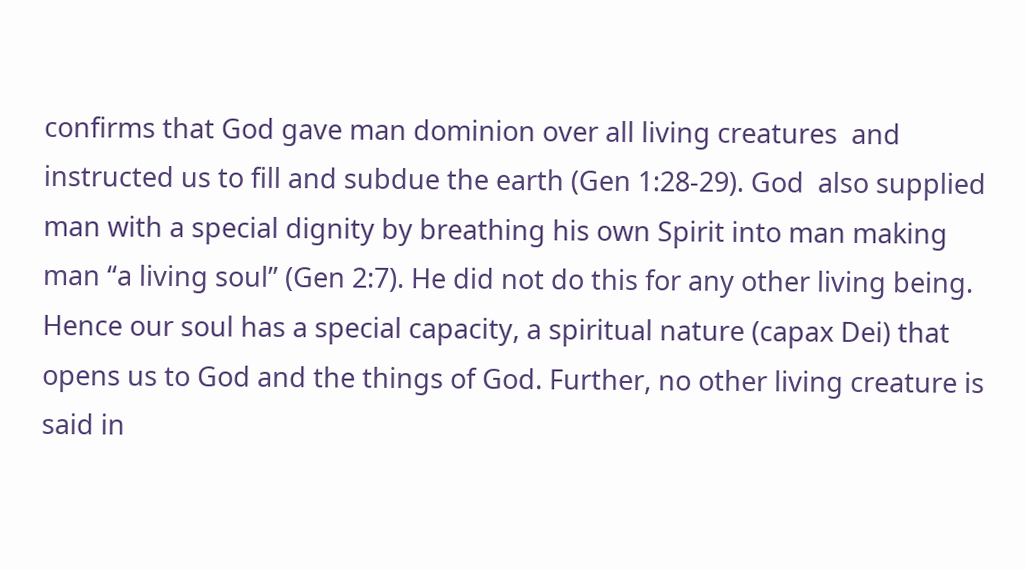confirms that God gave man dominion over all living creatures  and instructed us to fill and subdue the earth (Gen 1:28-29). God  also supplied man with a special dignity by breathing his own Spirit into man making man “a living soul” (Gen 2:7). He did not do this for any other living being. Hence our soul has a special capacity, a spiritual nature (capax Dei) that opens us to God and the things of God. Further, no other living creature is said in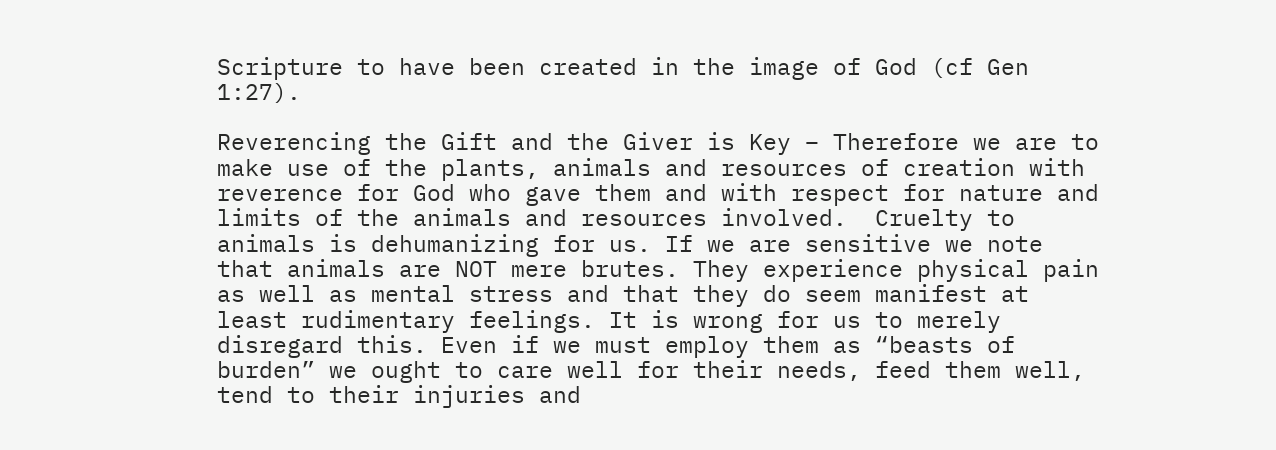Scripture to have been created in the image of God (cf Gen 1:27).

Reverencing the Gift and the Giver is Key – Therefore we are to make use of the plants, animals and resources of creation with reverence for God who gave them and with respect for nature and limits of the animals and resources involved.  Cruelty to animals is dehumanizing for us. If we are sensitive we note that animals are NOT mere brutes. They experience physical pain as well as mental stress and that they do seem manifest at least rudimentary feelings. It is wrong for us to merely disregard this. Even if we must employ them as “beasts of burden” we ought to care well for their needs, feed them well, tend to their injuries and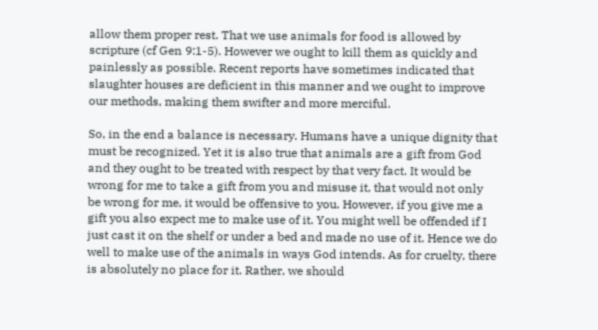allow them proper rest. That we use animals for food is allowed by scripture (cf Gen 9:1-5). However we ought to kill them as quickly and painlessly as possible. Recent reports have sometimes indicated that slaughter houses are deficient in this manner and we ought to improve our methods, making them swifter and more merciful.

So, in the end a balance is necessary. Humans have a unique dignity that must be recognized. Yet it is also true that animals are a gift from God and they ought to be treated with respect by that very fact. It would be wrong for me to take a gift from you and misuse it, that would not only be wrong for me, it would be offensive to you. However, if you give me a gift you also expect me to make use of it. You might well be offended if I just cast it on the shelf or under a bed and made no use of it. Hence we do well to make use of the animals in ways God intends. As for cruelty, there is absolutely no place for it. Rather, we should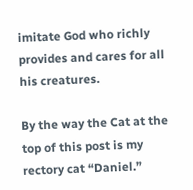imitate God who richly provides and cares for all his creatures.

By the way the Cat at the top of this post is my rectory cat “Daniel.”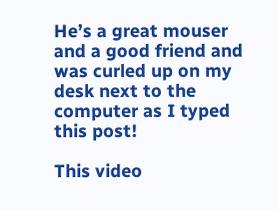He’s a great mouser and a good friend and was curled up on my desk next to the computer as I typed this post!

This video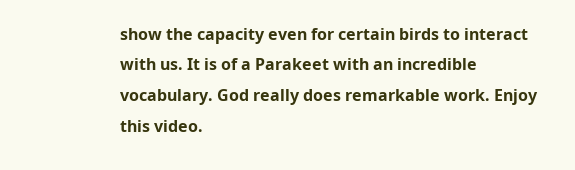show the capacity even for certain birds to interact with us. It is of a Parakeet with an incredible vocabulary. God really does remarkable work. Enjoy this video.